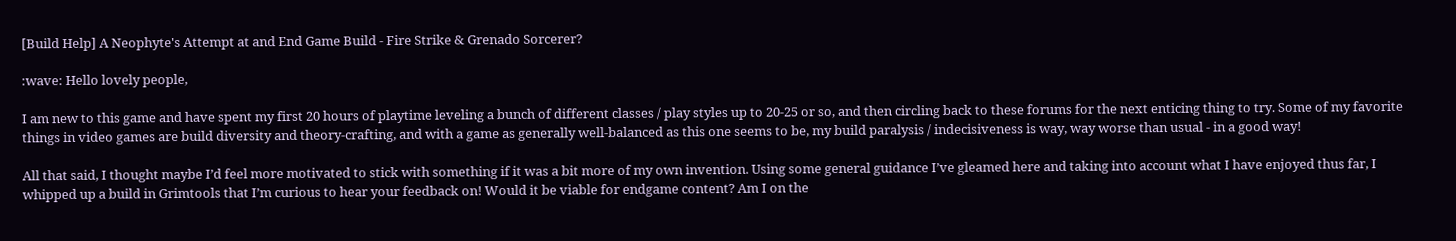[Build Help] A Neophyte's Attempt at and End Game Build - Fire Strike & Grenado Sorcerer?

:wave: Hello lovely people,

I am new to this game and have spent my first 20 hours of playtime leveling a bunch of different classes / play styles up to 20-25 or so, and then circling back to these forums for the next enticing thing to try. Some of my favorite things in video games are build diversity and theory-crafting, and with a game as generally well-balanced as this one seems to be, my build paralysis / indecisiveness is way, way worse than usual - in a good way!

All that said, I thought maybe I’d feel more motivated to stick with something if it was a bit more of my own invention. Using some general guidance I’ve gleamed here and taking into account what I have enjoyed thus far, I whipped up a build in Grimtools that I’m curious to hear your feedback on! Would it be viable for endgame content? Am I on the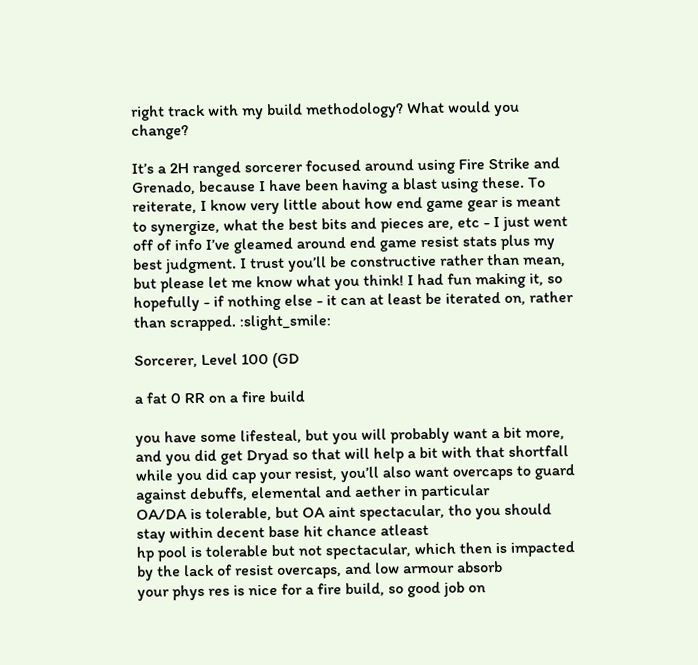right track with my build methodology? What would you change?

It’s a 2H ranged sorcerer focused around using Fire Strike and Grenado, because I have been having a blast using these. To reiterate, I know very little about how end game gear is meant to synergize, what the best bits and pieces are, etc - I just went off of info I’ve gleamed around end game resist stats plus my best judgment. I trust you’ll be constructive rather than mean, but please let me know what you think! I had fun making it, so hopefully - if nothing else - it can at least be iterated on, rather than scrapped. :slight_smile:

Sorcerer, Level 100 (GD

a fat 0 RR on a fire build

you have some lifesteal, but you will probably want a bit more, and you did get Dryad so that will help a bit with that shortfall
while you did cap your resist, you’ll also want overcaps to guard against debuffs, elemental and aether in particular
OA/DA is tolerable, but OA aint spectacular, tho you should stay within decent base hit chance atleast
hp pool is tolerable but not spectacular, which then is impacted by the lack of resist overcaps, and low armour absorb
your phys res is nice for a fire build, so good job on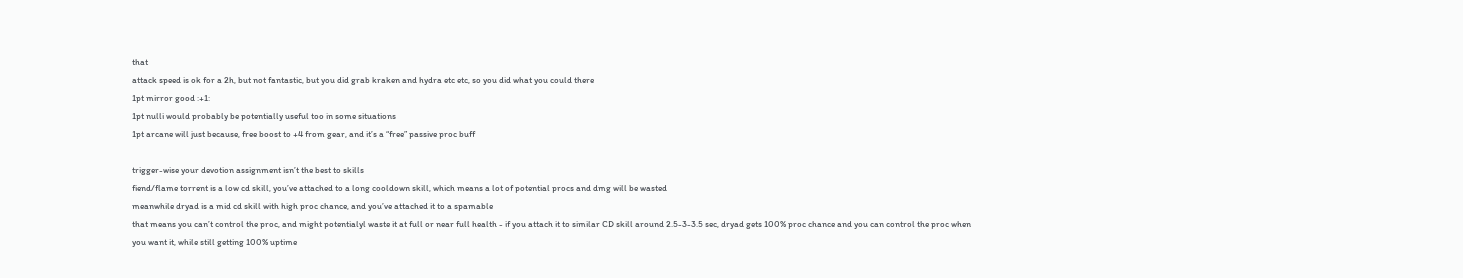that
attack speed is ok for a 2h, but not fantastic, but you did grab kraken and hydra etc etc, so you did what you could there
1pt mirror good :+1:
1pt nulli would probably be potentially useful too in some situations
1pt arcane will just because, free boost to +4 from gear, and it’s a “free” passive proc buff

trigger-wise your devotion assignment isn’t the best to skills
fiend/flame torrent is a low cd skill, you’ve attached to a long cooldown skill, which means a lot of potential procs and dmg will be wasted
meanwhile dryad is a mid cd skill with high proc chance, and you’ve attached it to a spamable
that means you can’t control the proc, and might potentialyl waste it at full or near full health - if you attach it to similar CD skill around 2.5-3-3.5 sec, dryad gets 100% proc chance and you can control the proc when you want it, while still getting 100% uptime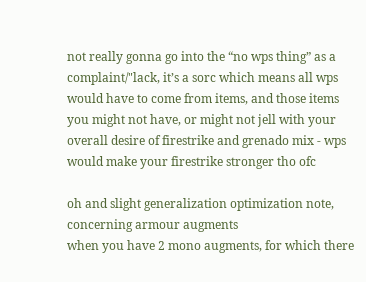not really gonna go into the “no wps thing” as a complaint/"lack, it’s a sorc which means all wps would have to come from items, and those items you might not have, or might not jell with your overall desire of firestrike and grenado mix - wps would make your firestrike stronger tho ofc

oh and slight generalization optimization note, concerning armour augments
when you have 2 mono augments, for which there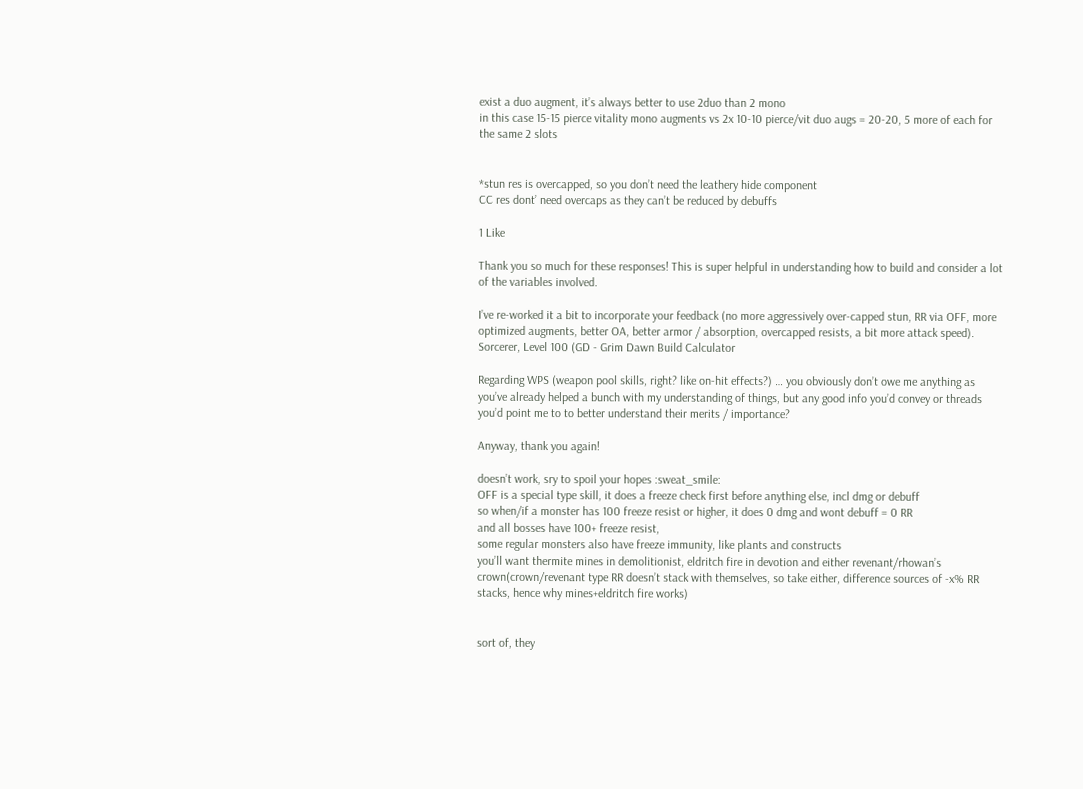exist a duo augment, it’s always better to use 2duo than 2 mono
in this case 15-15 pierce vitality mono augments vs 2x 10-10 pierce/vit duo augs = 20-20, 5 more of each for the same 2 slots


*stun res is overcapped, so you don’t need the leathery hide component
CC res dont’ need overcaps as they can’t be reduced by debuffs

1 Like

Thank you so much for these responses! This is super helpful in understanding how to build and consider a lot of the variables involved.

I’ve re-worked it a bit to incorporate your feedback (no more aggressively over-capped stun, RR via OFF, more optimized augments, better OA, better armor / absorption, overcapped resists, a bit more attack speed). Sorcerer, Level 100 (GD - Grim Dawn Build Calculator

Regarding WPS (weapon pool skills, right? like on-hit effects?) … you obviously don’t owe me anything as you’ve already helped a bunch with my understanding of things, but any good info you’d convey or threads you’d point me to to better understand their merits / importance?

Anyway, thank you again!

doesn’t work, sry to spoil your hopes :sweat_smile:
OFF is a special type skill, it does a freeze check first before anything else, incl dmg or debuff
so when/if a monster has 100 freeze resist or higher, it does 0 dmg and wont debuff = 0 RR
and all bosses have 100+ freeze resist,
some regular monsters also have freeze immunity, like plants and constructs
you’ll want thermite mines in demolitionist, eldritch fire in devotion and either revenant/rhowan’s crown(crown/revenant type RR doesn’t stack with themselves, so take either, difference sources of -x% RR stacks, hence why mines+eldritch fire works)


sort of, they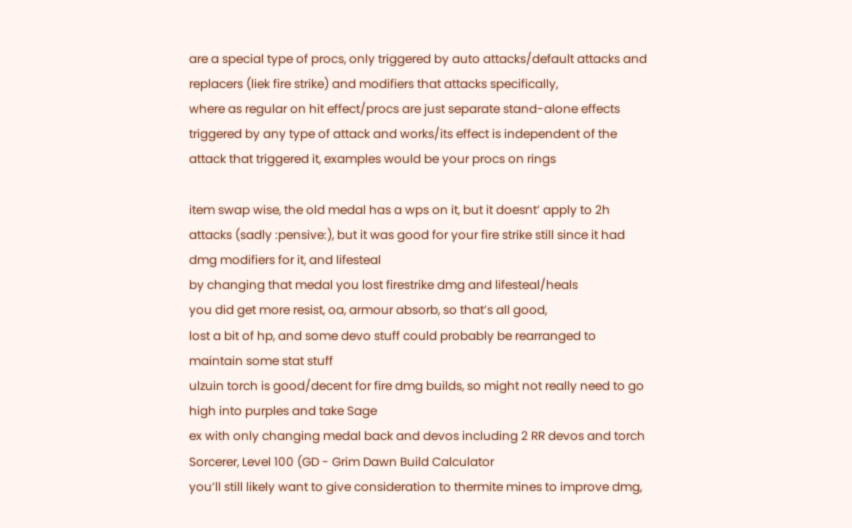are a special type of procs, only triggered by auto attacks/default attacks and replacers (liek fire strike) and modifiers that attacks specifically,
where as regular on hit effect/procs are just separate stand-alone effects triggered by any type of attack and works/its effect is independent of the attack that triggered it, examples would be your procs on rings

item swap wise, the old medal has a wps on it, but it doesnt’ apply to 2h attacks (sadly :pensive:), but it was good for your fire strike still since it had dmg modifiers for it, and lifesteal
by changing that medal you lost firestrike dmg and lifesteal/heals
you did get more resist, oa, armour absorb, so that’s all good,
lost a bit of hp, and some devo stuff could probably be rearranged to maintain some stat stuff
ulzuin torch is good/decent for fire dmg builds, so might not really need to go high into purples and take Sage
ex with only changing medal back and devos including 2 RR devos and torch Sorcerer, Level 100 (GD - Grim Dawn Build Calculator
you’ll still likely want to give consideration to thermite mines to improve dmg,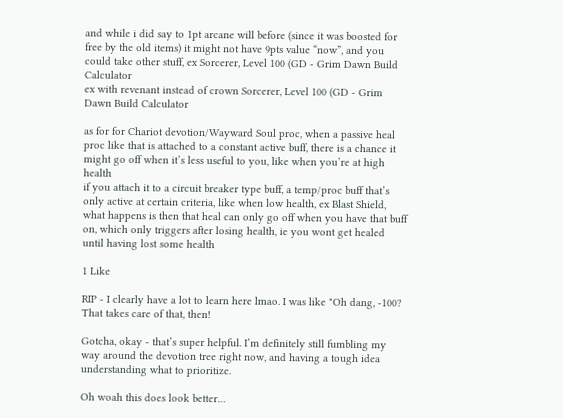and while i did say to 1pt arcane will before (since it was boosted for free by the old items) it might not have 9pts value “now”, and you could take other stuff, ex Sorcerer, Level 100 (GD - Grim Dawn Build Calculator
ex with revenant instead of crown Sorcerer, Level 100 (GD - Grim Dawn Build Calculator

as for for Chariot devotion/Wayward Soul proc, when a passive heal proc like that is attached to a constant active buff, there is a chance it might go off when it’s less useful to you, like when you’re at high health
if you attach it to a circuit breaker type buff, a temp/proc buff that’s only active at certain criteria, like when low health, ex Blast Shield, what happens is then that heal can only go off when you have that buff on, which only triggers after losing health, ie you wont get healed until having lost some health

1 Like

RIP - I clearly have a lot to learn here lmao. I was like "Oh dang, -100? That takes care of that, then!

Gotcha, okay - that’s super helpful. I’m definitely still fumbling my way around the devotion tree right now, and having a tough idea understanding what to prioritize.

Oh woah this does look better…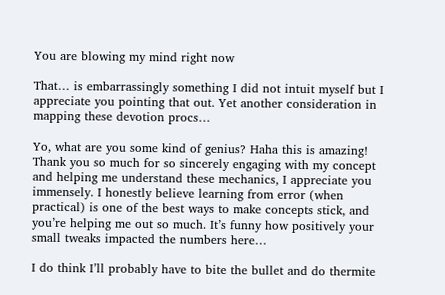You are blowing my mind right now

That… is embarrassingly something I did not intuit myself but I appreciate you pointing that out. Yet another consideration in mapping these devotion procs…

Yo, what are you some kind of genius? Haha this is amazing! Thank you so much for so sincerely engaging with my concept and helping me understand these mechanics, I appreciate you immensely. I honestly believe learning from error (when practical) is one of the best ways to make concepts stick, and you’re helping me out so much. It’s funny how positively your small tweaks impacted the numbers here…

I do think I’ll probably have to bite the bullet and do thermite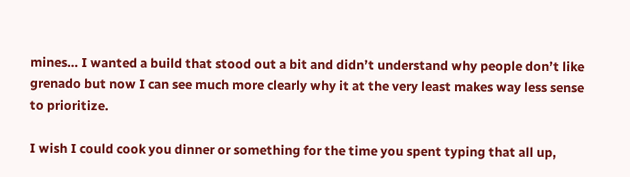mines… I wanted a build that stood out a bit and didn’t understand why people don’t like grenado but now I can see much more clearly why it at the very least makes way less sense to prioritize.

I wish I could cook you dinner or something for the time you spent typing that all up,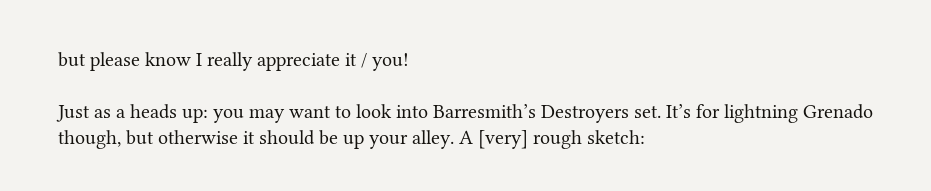but please know I really appreciate it / you!

Just as a heads up: you may want to look into Barresmith’s Destroyers set. It’s for lightning Grenado though, but otherwise it should be up your alley. A [very] rough sketch: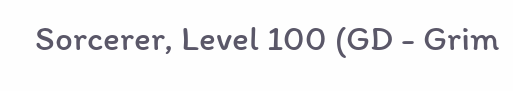Sorcerer, Level 100 (GD - Grim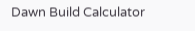Dawn Build Calculator